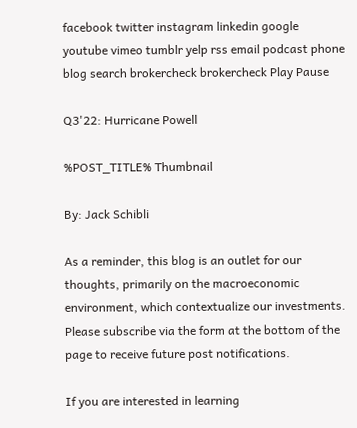facebook twitter instagram linkedin google youtube vimeo tumblr yelp rss email podcast phone blog search brokercheck brokercheck Play Pause

Q3'22: Hurricane Powell

%POST_TITLE% Thumbnail

By: Jack Schibli

As a reminder, this blog is an outlet for our thoughts, primarily on the macroeconomic environment, which contextualize our investments. Please subscribe via the form at the bottom of the page to receive future post notifications.

If you are interested in learning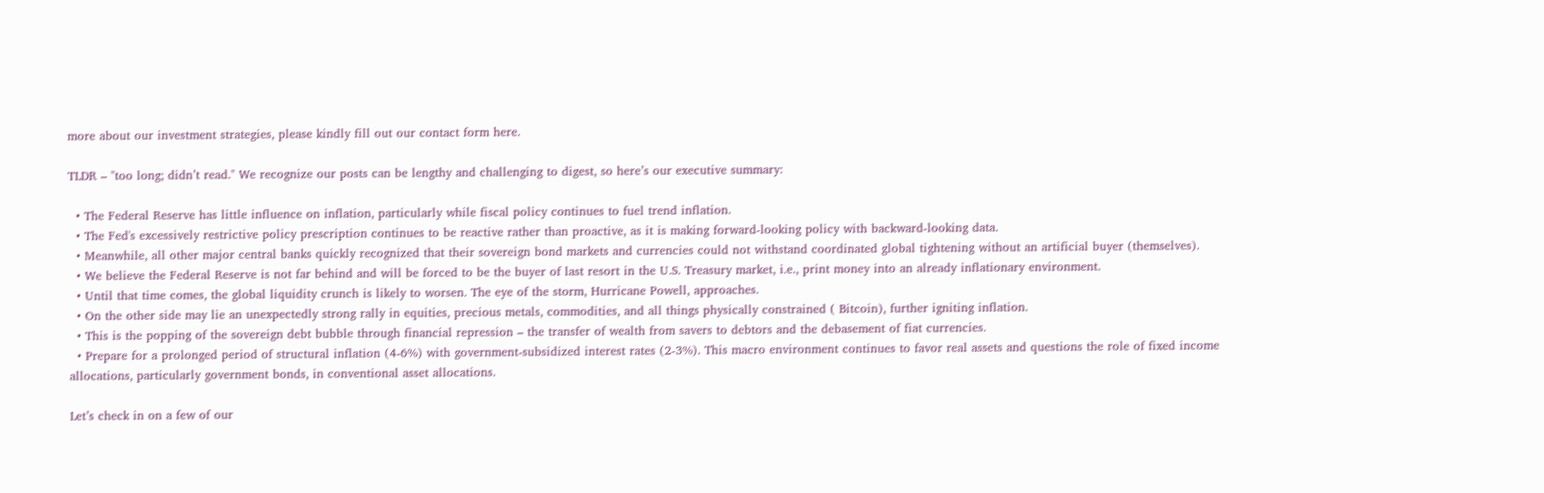more about our investment strategies, please kindly fill out our contact form here.

TLDR – "too long; didn’t read." We recognize our posts can be lengthy and challenging to digest, so here’s our executive summary:

  • The Federal Reserve has little influence on inflation, particularly while fiscal policy continues to fuel trend inflation.
  • The Fed's excessively restrictive policy prescription continues to be reactive rather than proactive, as it is making forward-looking policy with backward-looking data.
  • Meanwhile, all other major central banks quickly recognized that their sovereign bond markets and currencies could not withstand coordinated global tightening without an artificial buyer (themselves).
  • We believe the Federal Reserve is not far behind and will be forced to be the buyer of last resort in the U.S. Treasury market, i.e., print money into an already inflationary environment.
  • Until that time comes, the global liquidity crunch is likely to worsen. The eye of the storm, Hurricane Powell, approaches.
  • On the other side may lie an unexpectedly strong rally in equities, precious metals, commodities, and all things physically constrained ( Bitcoin), further igniting inflation.
  • This is the popping of the sovereign debt bubble through financial repression – the transfer of wealth from savers to debtors and the debasement of fiat currencies.
  • Prepare for a prolonged period of structural inflation (4-6%) with government-subsidized interest rates (2-3%). This macro environment continues to favor real assets and questions the role of fixed income allocations, particularly government bonds, in conventional asset allocations.

Let’s check in on a few of our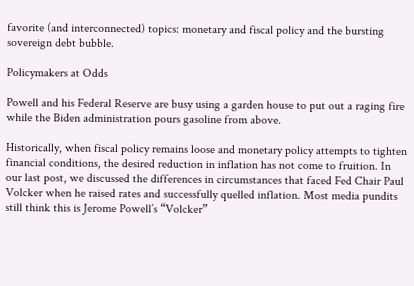favorite (and interconnected) topics: monetary and fiscal policy and the bursting sovereign debt bubble.

Policymakers at Odds

Powell and his Federal Reserve are busy using a garden house to put out a raging fire while the Biden administration pours gasoline from above.

Historically, when fiscal policy remains loose and monetary policy attempts to tighten financial conditions, the desired reduction in inflation has not come to fruition. In our last post, we discussed the differences in circumstances that faced Fed Chair Paul Volcker when he raised rates and successfully quelled inflation. Most media pundits still think this is Jerome Powell’s “Volcker”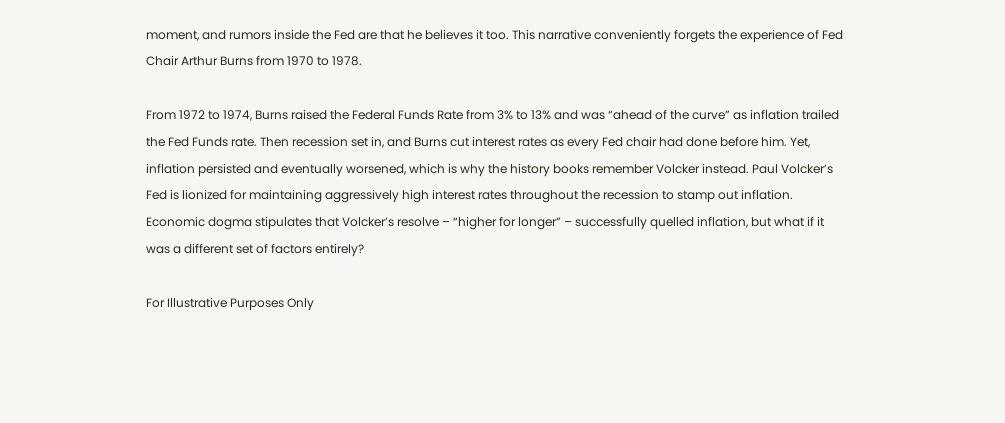moment, and rumors inside the Fed are that he believes it too. This narrative conveniently forgets the experience of Fed Chair Arthur Burns from 1970 to 1978.

From 1972 to 1974, Burns raised the Federal Funds Rate from 3% to 13% and was “ahead of the curve” as inflation trailed the Fed Funds rate. Then recession set in, and Burns cut interest rates as every Fed chair had done before him. Yet, inflation persisted and eventually worsened, which is why the history books remember Volcker instead. Paul Volcker’s Fed is lionized for maintaining aggressively high interest rates throughout the recession to stamp out inflation. Economic dogma stipulates that Volcker’s resolve – “higher for longer” – successfully quelled inflation, but what if it was a different set of factors entirely?

For Illustrative Purposes Only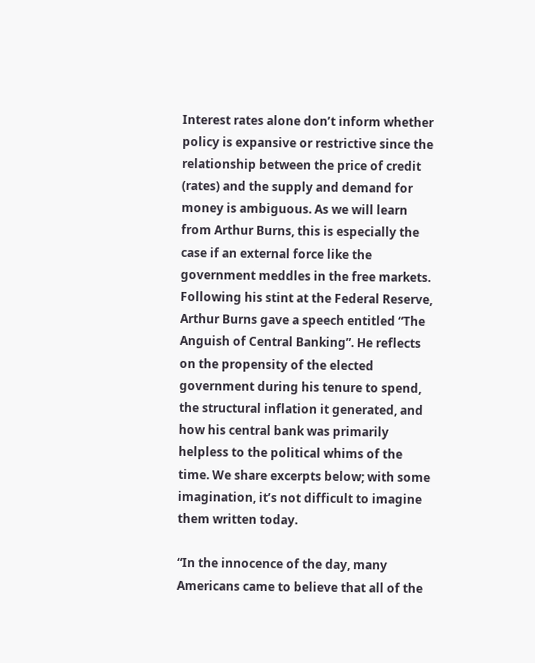Interest rates alone don’t inform whether policy is expansive or restrictive since the relationship between the price of credit (rates) and the supply and demand for money is ambiguous. As we will learn from Arthur Burns, this is especially the case if an external force like the government meddles in the free markets. Following his stint at the Federal Reserve, Arthur Burns gave a speech entitled “The Anguish of Central Banking”. He reflects on the propensity of the elected government during his tenure to spend, the structural inflation it generated, and how his central bank was primarily helpless to the political whims of the time. We share excerpts below; with some imagination, it’s not difficult to imagine them written today.

“In the innocence of the day, many Americans came to believe that all of the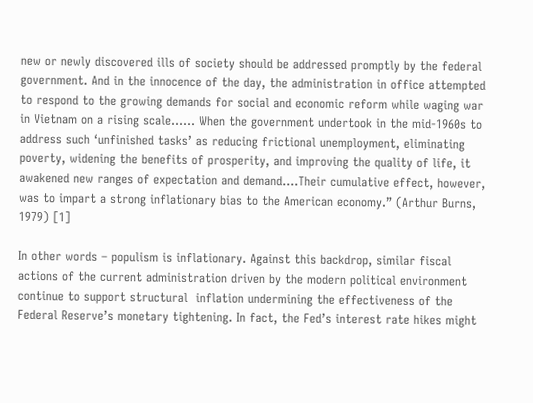new or newly discovered ills of society should be addressed promptly by the federal government. And in the innocence of the day, the administration in office attempted to respond to the growing demands for social and economic reform while waging war in Vietnam on a rising scale…... When the government undertook in the mid-1960s to address such ‘unfinished tasks’ as reducing frictional unemployment, eliminating poverty, widening the benefits of prosperity, and improving the quality of life, it awakened new ranges of expectation and demand….Their cumulative effect, however, was to impart a strong inflationary bias to the American economy.” (Arthur Burns, 1979) [1]

In other words – populism is inflationary. Against this backdrop, similar fiscal actions of the current administration driven by the modern political environment continue to support structural  inflation undermining the effectiveness of the Federal Reserve’s monetary tightening. In fact, the Fed’s interest rate hikes might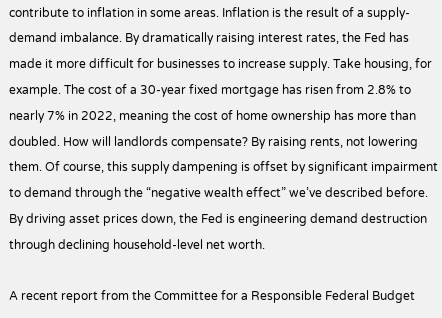contribute to inflation in some areas. Inflation is the result of a supply-demand imbalance. By dramatically raising interest rates, the Fed has made it more difficult for businesses to increase supply. Take housing, for example. The cost of a 30-year fixed mortgage has risen from 2.8% to nearly 7% in 2022, meaning the cost of home ownership has more than doubled. How will landlords compensate? By raising rents, not lowering them. Of course, this supply dampening is offset by significant impairment to demand through the “negative wealth effect” we’ve described before. By driving asset prices down, the Fed is engineering demand destruction through declining household-level net worth.

A recent report from the Committee for a Responsible Federal Budget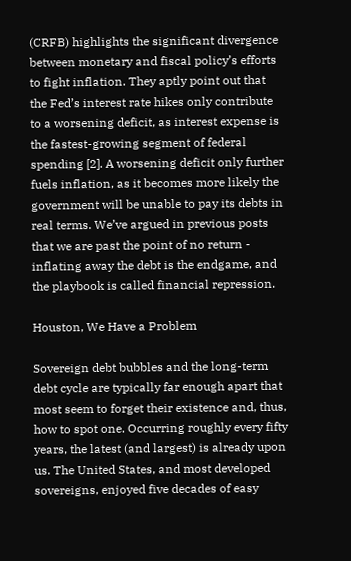(CRFB) highlights the significant divergence between monetary and fiscal policy’s efforts to fight inflation. They aptly point out that the Fed’s interest rate hikes only contribute to a worsening deficit, as interest expense is the fastest-growing segment of federal spending [2]. A worsening deficit only further fuels inflation, as it becomes more likely the government will be unable to pay its debts in real terms. We’ve argued in previous posts that we are past the point of no return - inflating away the debt is the endgame, and the playbook is called financial repression.

Houston, We Have a Problem

Sovereign debt bubbles and the long-term debt cycle are typically far enough apart that most seem to forget their existence and, thus, how to spot one. Occurring roughly every fifty years, the latest (and largest) is already upon us. The United States, and most developed sovereigns, enjoyed five decades of easy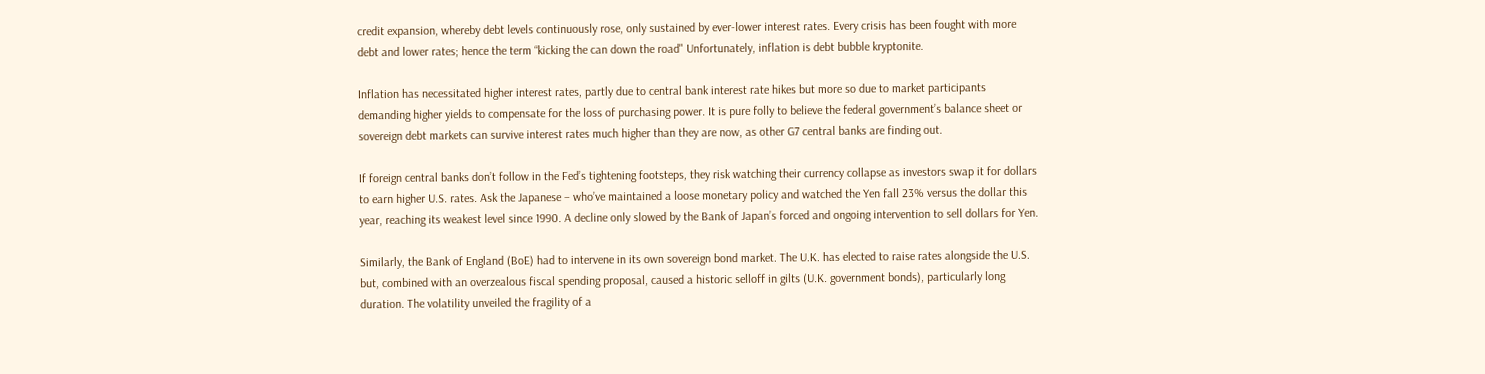credit expansion, whereby debt levels continuously rose, only sustained by ever-lower interest rates. Every crisis has been fought with more debt and lower rates; hence the term “kicking the can down the road" Unfortunately, inflation is debt bubble kryptonite.

Inflation has necessitated higher interest rates, partly due to central bank interest rate hikes but more so due to market participants demanding higher yields to compensate for the loss of purchasing power. It is pure folly to believe the federal government’s balance sheet or sovereign debt markets can survive interest rates much higher than they are now, as other G7 central banks are finding out.

If foreign central banks don’t follow in the Fed’s tightening footsteps, they risk watching their currency collapse as investors swap it for dollars to earn higher U.S. rates. Ask the Japanese – who’ve maintained a loose monetary policy and watched the Yen fall 23% versus the dollar this year, reaching its weakest level since 1990. A decline only slowed by the Bank of Japan’s forced and ongoing intervention to sell dollars for Yen.

Similarly, the Bank of England (BoE) had to intervene in its own sovereign bond market. The U.K. has elected to raise rates alongside the U.S. but, combined with an overzealous fiscal spending proposal, caused a historic selloff in gilts (U.K. government bonds), particularly long duration. The volatility unveiled the fragility of a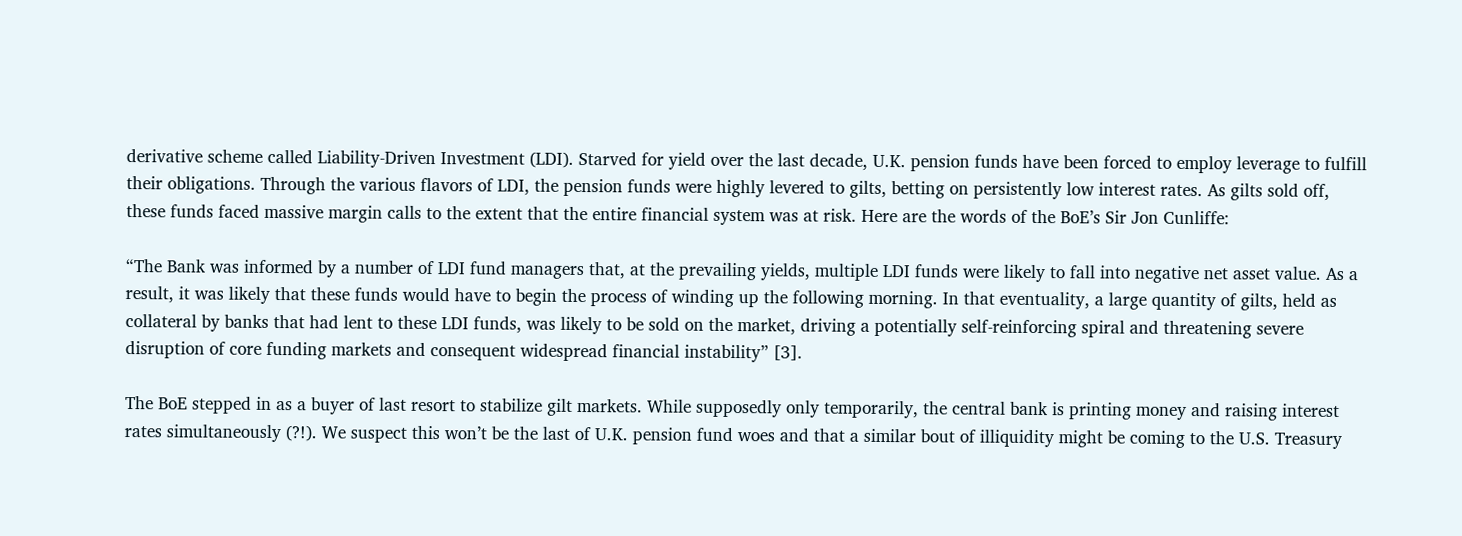derivative scheme called Liability-Driven Investment (LDI). Starved for yield over the last decade, U.K. pension funds have been forced to employ leverage to fulfill their obligations. Through the various flavors of LDI, the pension funds were highly levered to gilts, betting on persistently low interest rates. As gilts sold off, these funds faced massive margin calls to the extent that the entire financial system was at risk. Here are the words of the BoE’s Sir Jon Cunliffe:

“The Bank was informed by a number of LDI fund managers that, at the prevailing yields, multiple LDI funds were likely to fall into negative net asset value. As a result, it was likely that these funds would have to begin the process of winding up the following morning. In that eventuality, a large quantity of gilts, held as collateral by banks that had lent to these LDI funds, was likely to be sold on the market, driving a potentially self-reinforcing spiral and threatening severe disruption of core funding markets and consequent widespread financial instability” [3].

The BoE stepped in as a buyer of last resort to stabilize gilt markets. While supposedly only temporarily, the central bank is printing money and raising interest rates simultaneously (?!). We suspect this won’t be the last of U.K. pension fund woes and that a similar bout of illiquidity might be coming to the U.S. Treasury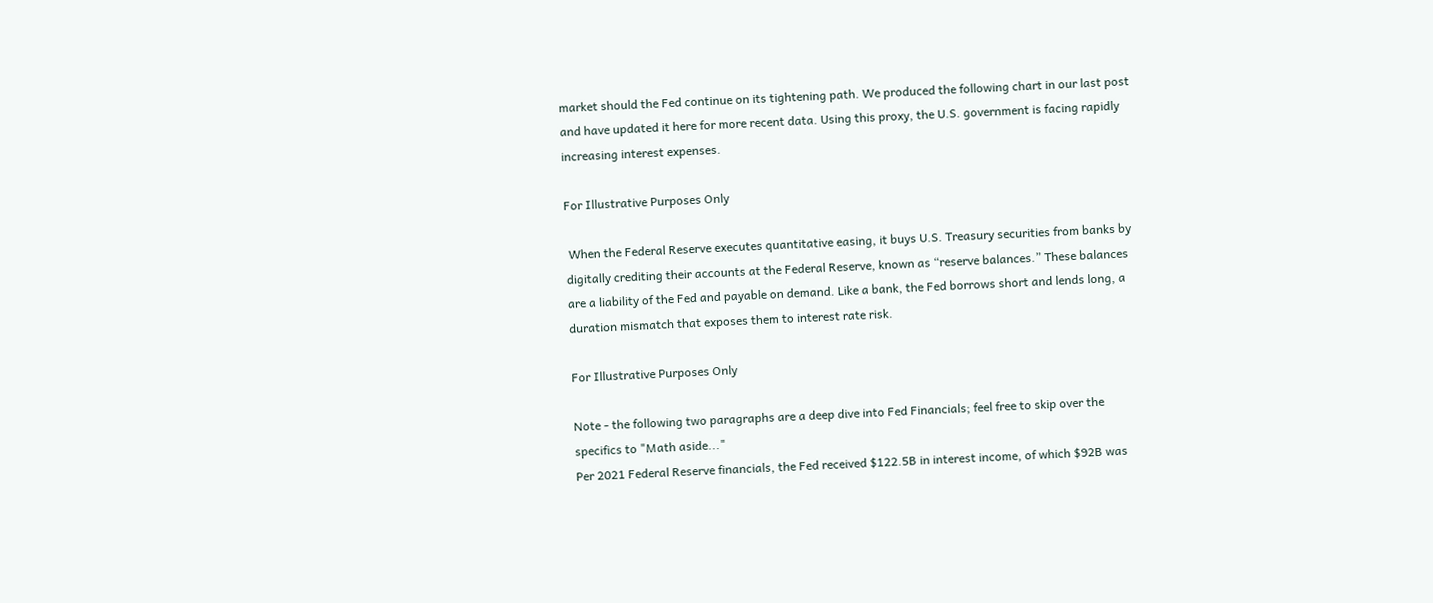market should the Fed continue on its tightening path. We produced the following chart in our last post and have updated it here for more recent data. Using this proxy, the U.S. government is facing rapidly increasing interest expenses.

For Illustrative Purposes Only

 When the Federal Reserve executes quantitative easing, it buys U.S. Treasury securities from banks by digitally crediting their accounts at the Federal Reserve, known as “reserve balances.” These balances are a liability of the Fed and payable on demand. Like a bank, the Fed borrows short and lends long, a duration mismatch that exposes them to interest rate risk.

For Illustrative Purposes Only

Note - the following two paragraphs are a deep dive into Fed Financials; feel free to skip over the specifics to "Math aside..."
Per 2021 Federal Reserve financials, the Fed received $122.5B in interest income, of which $92B was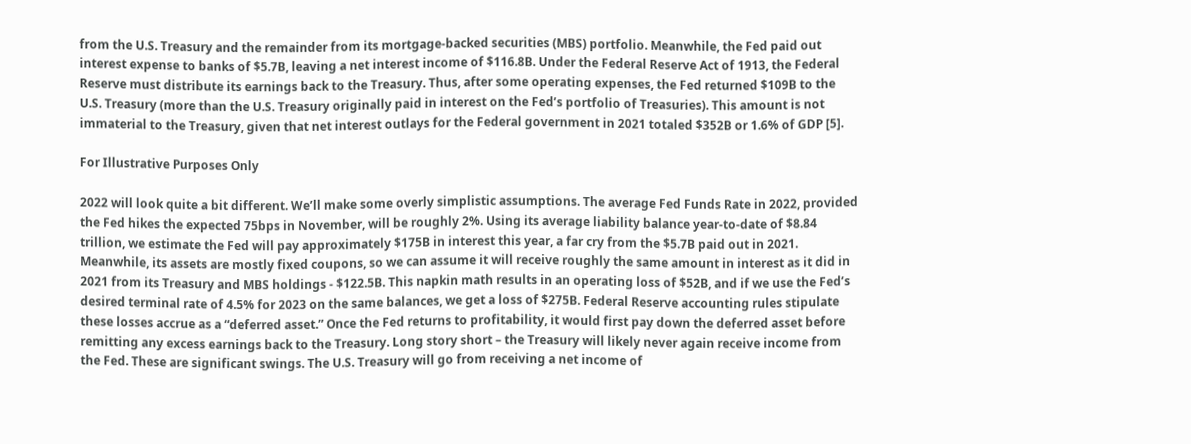from the U.S. Treasury and the remainder from its mortgage-backed securities (MBS) portfolio. Meanwhile, the Fed paid out interest expense to banks of $5.7B, leaving a net interest income of $116.8B. Under the Federal Reserve Act of 1913, the Federal Reserve must distribute its earnings back to the Treasury. Thus, after some operating expenses, the Fed returned $109B to the U.S. Treasury (more than the U.S. Treasury originally paid in interest on the Fed’s portfolio of Treasuries). This amount is not immaterial to the Treasury, given that net interest outlays for the Federal government in 2021 totaled $352B or 1.6% of GDP [5].

For Illustrative Purposes Only

2022 will look quite a bit different. We’ll make some overly simplistic assumptions. The average Fed Funds Rate in 2022, provided the Fed hikes the expected 75bps in November, will be roughly 2%. Using its average liability balance year-to-date of $8.84 trillion, we estimate the Fed will pay approximately $175B in interest this year, a far cry from the $5.7B paid out in 2021. Meanwhile, its assets are mostly fixed coupons, so we can assume it will receive roughly the same amount in interest as it did in 2021 from its Treasury and MBS holdings - $122.5B. This napkin math results in an operating loss of $52B, and if we use the Fed’s desired terminal rate of 4.5% for 2023 on the same balances, we get a loss of $275B. Federal Reserve accounting rules stipulate these losses accrue as a “deferred asset.” Once the Fed returns to profitability, it would first pay down the deferred asset before remitting any excess earnings back to the Treasury. Long story short – the Treasury will likely never again receive income from the Fed. These are significant swings. The U.S. Treasury will go from receiving a net income of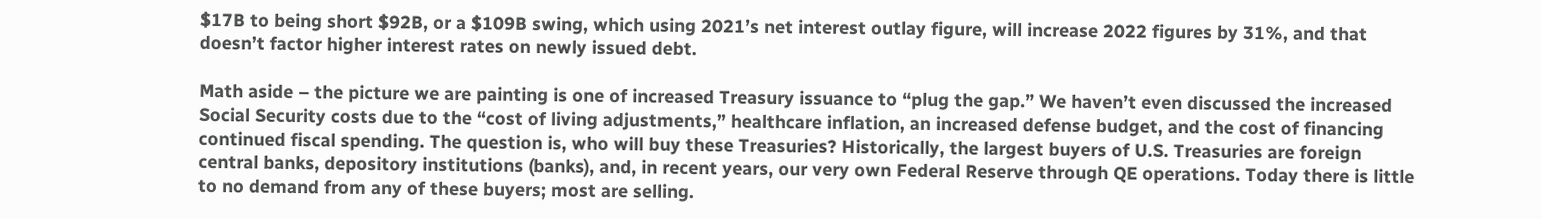$17B to being short $92B, or a $109B swing, which using 2021’s net interest outlay figure, will increase 2022 figures by 31%, and that doesn’t factor higher interest rates on newly issued debt.

Math aside – the picture we are painting is one of increased Treasury issuance to “plug the gap.” We haven’t even discussed the increased Social Security costs due to the “cost of living adjustments,” healthcare inflation, an increased defense budget, and the cost of financing continued fiscal spending. The question is, who will buy these Treasuries? Historically, the largest buyers of U.S. Treasuries are foreign central banks, depository institutions (banks), and, in recent years, our very own Federal Reserve through QE operations. Today there is little to no demand from any of these buyers; most are selling.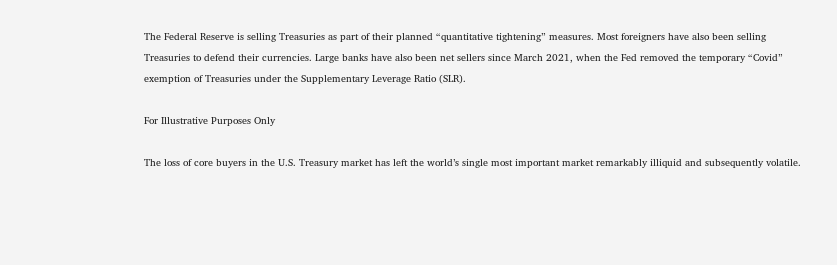The Federal Reserve is selling Treasuries as part of their planned “quantitative tightening” measures. Most foreigners have also been selling Treasuries to defend their currencies. Large banks have also been net sellers since March 2021, when the Fed removed the temporary “Covid” exemption of Treasuries under the Supplementary Leverage Ratio (SLR).

For Illustrative Purposes Only

The loss of core buyers in the U.S. Treasury market has left the world’s single most important market remarkably illiquid and subsequently volatile.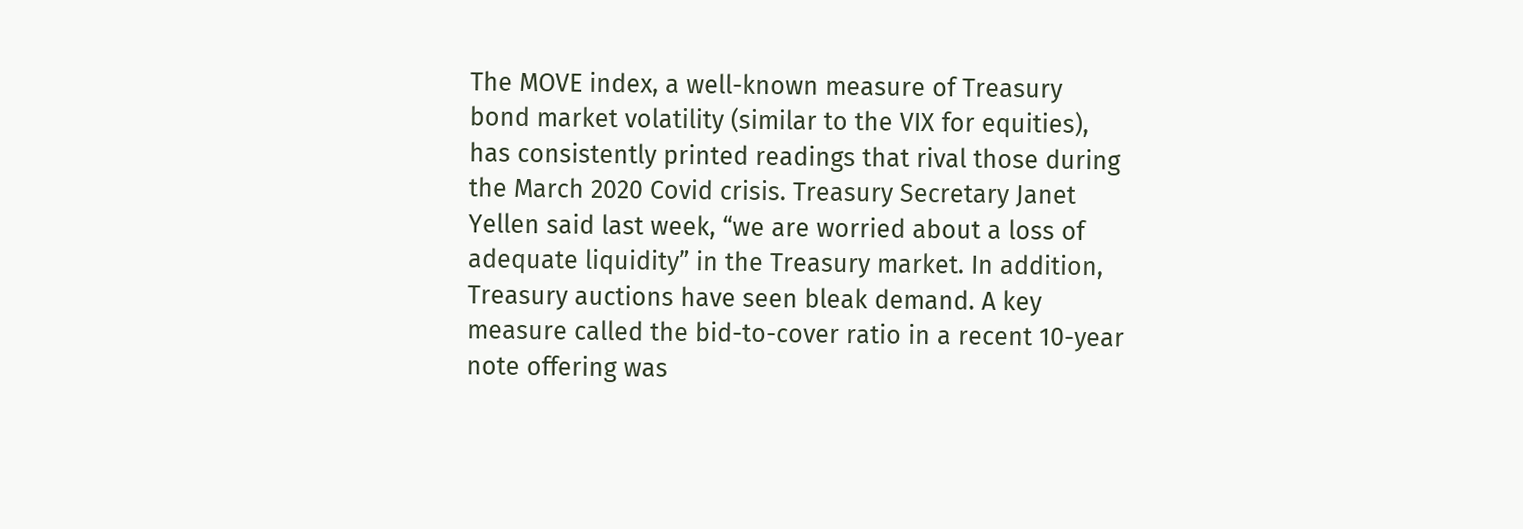The MOVE index, a well-known measure of Treasury bond market volatility (similar to the VIX for equities), has consistently printed readings that rival those during the March 2020 Covid crisis. Treasury Secretary Janet Yellen said last week, “we are worried about a loss of adequate liquidity” in the Treasury market. In addition, Treasury auctions have seen bleak demand. A key measure called the bid-to-cover ratio in a recent 10-year note offering was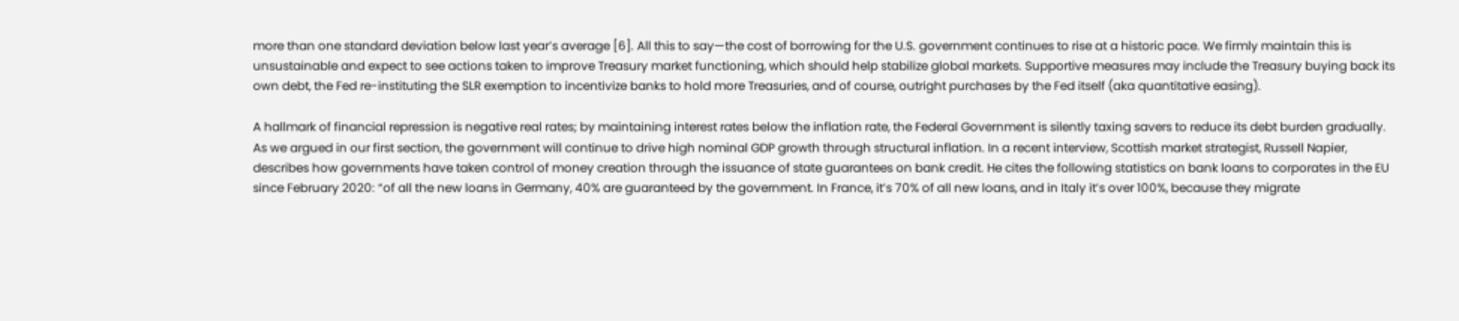more than one standard deviation below last year’s average [6]. All this to say—the cost of borrowing for the U.S. government continues to rise at a historic pace. We firmly maintain this is unsustainable and expect to see actions taken to improve Treasury market functioning, which should help stabilize global markets. Supportive measures may include the Treasury buying back its own debt, the Fed re-instituting the SLR exemption to incentivize banks to hold more Treasuries, and of course, outright purchases by the Fed itself (aka quantitative easing).

A hallmark of financial repression is negative real rates; by maintaining interest rates below the inflation rate, the Federal Government is silently taxing savers to reduce its debt burden gradually. As we argued in our first section, the government will continue to drive high nominal GDP growth through structural inflation. In a recent interview, Scottish market strategist, Russell Napier, describes how governments have taken control of money creation through the issuance of state guarantees on bank credit. He cites the following statistics on bank loans to corporates in the EU since February 2020: “of all the new loans in Germany, 40% are guaranteed by the government. In France, it’s 70% of all new loans, and in Italy it’s over 100%, because they migrate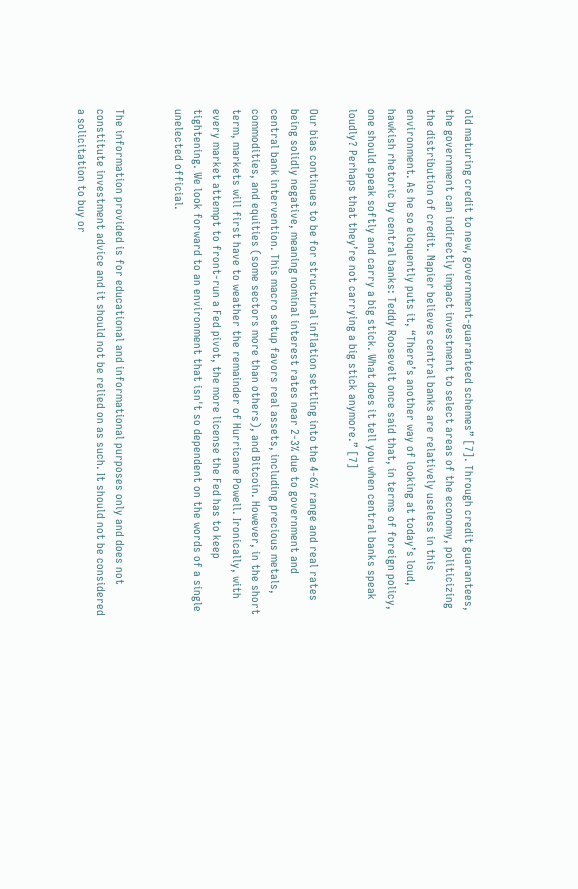old maturing credit to new, government-guaranteed schemes” [7]. Through credit guarantees, the government can indirectly impact investment to select areas of the economy, politicizing the distribution of credit. Napier believes central banks are relatively useless in this environment. As he so eloquently puts it, “There’s another way of looking at today’s loud, hawkish rhetoric by central banks: Teddy Roosevelt once said that, in terms of foreign policy, one should speak softly and carry a big stick. What does it tell you when central banks speak loudly? Perhaps that they’re not carrying a big stick anymore.” [7]

Our bias continues to be for structural inflation settling into the 4-6% range and real rates being solidly negative, meaning nominal interest rates near 2-3% due to government and central bank intervention. This macro setup favors real assets, including precious metals, commodities, and equities (some sectors more than others), and Bitcoin. However, in the short term, markets will first have to weather the remainder of Hurricane Powell. Ironically, with every market attempt to front-run a Fed pivot, the more license the Fed has to keep tightening. We look forward to an environment that isn't so dependent on the words of a single unelected official.


The information provided is for educational and informational purposes only and does not constitute investment advice and it should not be relied on as such. It should not be considered a solicitation to buy or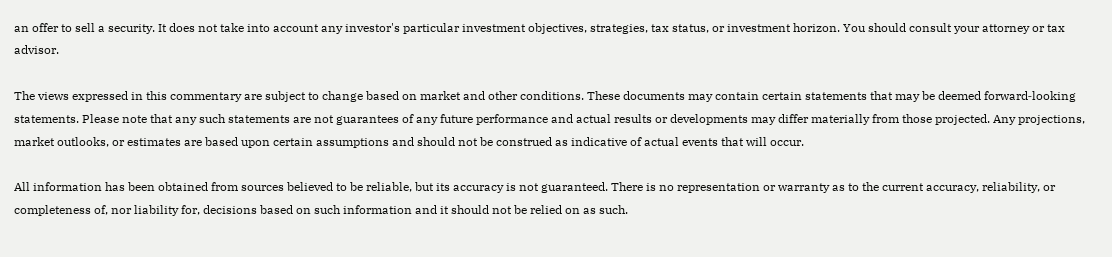an offer to sell a security. It does not take into account any investor's particular investment objectives, strategies, tax status, or investment horizon. You should consult your attorney or tax advisor.

The views expressed in this commentary are subject to change based on market and other conditions. These documents may contain certain statements that may be deemed forward‐looking statements. Please note that any such statements are not guarantees of any future performance and actual results or developments may differ materially from those projected. Any projections, market outlooks, or estimates are based upon certain assumptions and should not be construed as indicative of actual events that will occur.

All information has been obtained from sources believed to be reliable, but its accuracy is not guaranteed. There is no representation or warranty as to the current accuracy, reliability, or completeness of, nor liability for, decisions based on such information and it should not be relied on as such.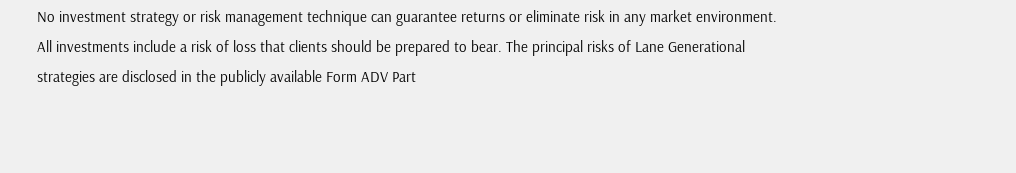No investment strategy or risk management technique can guarantee returns or eliminate risk in any market environment. All investments include a risk of loss that clients should be prepared to bear. The principal risks of Lane Generational strategies are disclosed in the publicly available Form ADV Part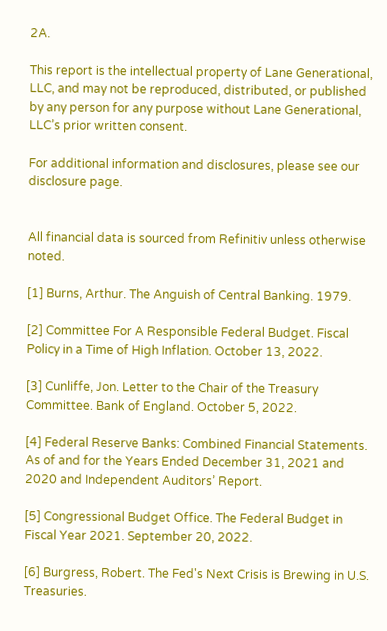2A.

This report is the intellectual property of Lane Generational, LLC, and may not be reproduced, distributed, or published by any person for any purpose without Lane Generational, LLC’s prior written consent.

For additional information and disclosures, please see our disclosure page.


All financial data is sourced from Refinitiv unless otherwise noted.

[1] Burns, Arthur. The Anguish of Central Banking. 1979.

[2] Committee For A Responsible Federal Budget. Fiscal Policy in a Time of High Inflation. October 13, 2022.

[3] Cunliffe, Jon. Letter to the Chair of the Treasury Committee. Bank of England. October 5, 2022.

[4] Federal Reserve Banks: Combined Financial Statements. As of and for the Years Ended December 31, 2021 and 2020 and Independent Auditors’ Report.

[5] Congressional Budget Office. The Federal Budget in Fiscal Year 2021. September 20, 2022.

[6] Burgress, Robert. The Fed's Next Crisis is Brewing in U.S. Treasuries.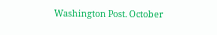Washington Post. October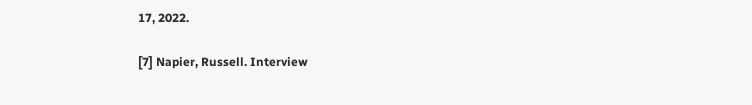17, 2022.

[7] Napier, Russell. Interview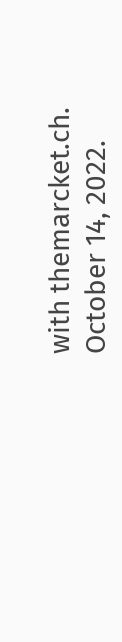with themarcket.ch. October 14, 2022.